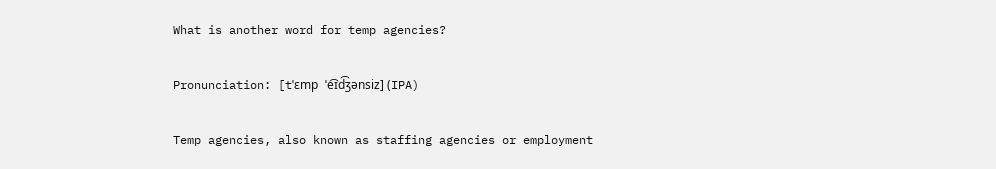What is another word for temp agencies?

Pronunciation: [tˈɛmp ˈe͡ɪd͡ʒənsiz] (IPA)

Temp agencies, also known as staffing agencies or employment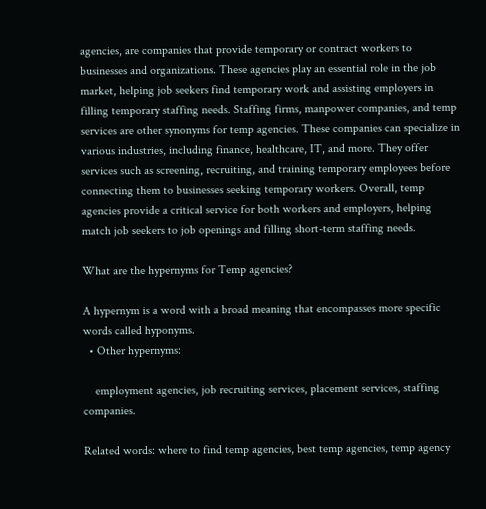agencies, are companies that provide temporary or contract workers to businesses and organizations. These agencies play an essential role in the job market, helping job seekers find temporary work and assisting employers in filling temporary staffing needs. Staffing firms, manpower companies, and temp services are other synonyms for temp agencies. These companies can specialize in various industries, including finance, healthcare, IT, and more. They offer services such as screening, recruiting, and training temporary employees before connecting them to businesses seeking temporary workers. Overall, temp agencies provide a critical service for both workers and employers, helping match job seekers to job openings and filling short-term staffing needs.

What are the hypernyms for Temp agencies?

A hypernym is a word with a broad meaning that encompasses more specific words called hyponyms.
  • Other hypernyms:

    employment agencies, job recruiting services, placement services, staffing companies.

Related words: where to find temp agencies, best temp agencies, temp agency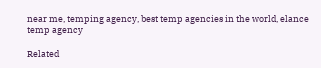near me, temping agency, best temp agencies in the world, elance temp agency

Related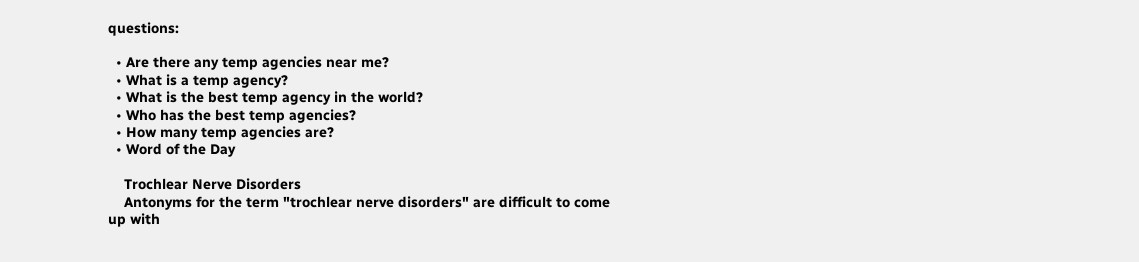questions:

  • Are there any temp agencies near me?
  • What is a temp agency?
  • What is the best temp agency in the world?
  • Who has the best temp agencies?
  • How many temp agencies are?
  • Word of the Day

    Trochlear Nerve Disorders
    Antonyms for the term "trochlear nerve disorders" are difficult to come up with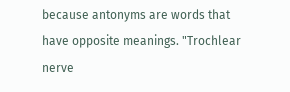because antonyms are words that have opposite meanings. "Trochlear nerve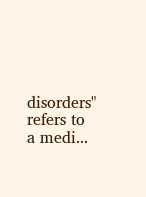disorders" refers to a medi...